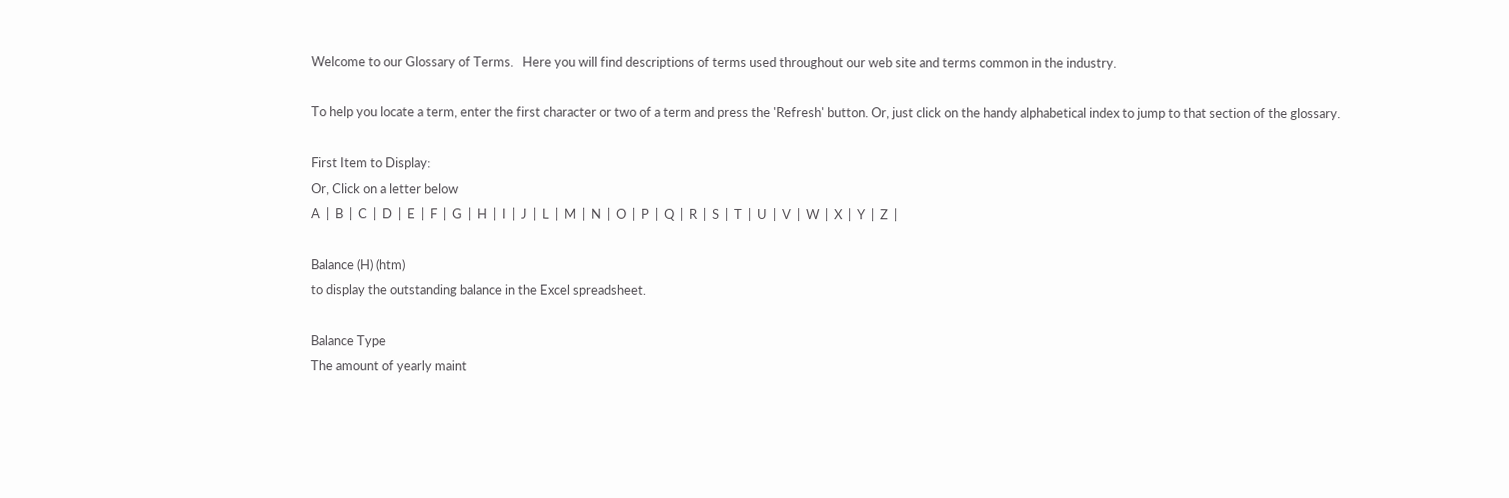Welcome to our Glossary of Terms.   Here you will find descriptions of terms used throughout our web site and terms common in the industry.

To help you locate a term, enter the first character or two of a term and press the 'Refresh' button. Or, just click on the handy alphabetical index to jump to that section of the glossary.

First Item to Display:
Or, Click on a letter below
A  |  B  |  C  |  D  |  E  |  F  |  G  |  H  |  I  |  J  |  L  |  M  |  N  |  O  |  P  |  Q  |  R  |  S  |  T  |  U  |  V  |  W  |  X  |  Y  |  Z  |

Balance (H) (htm)
to display the outstanding balance in the Excel spreadsheet.

Balance Type
The amount of yearly maint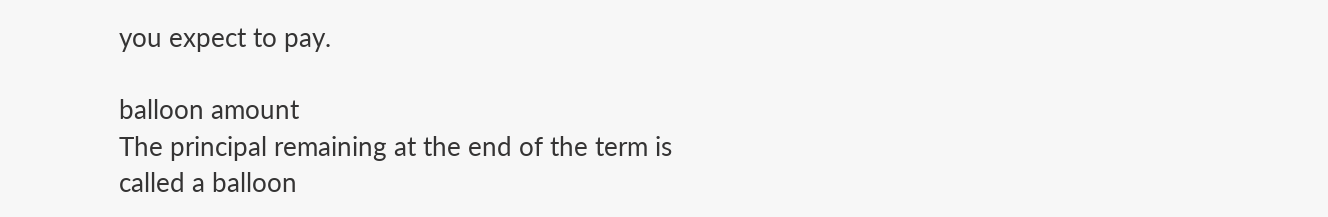you expect to pay.

balloon amount
The principal remaining at the end of the term is called a balloon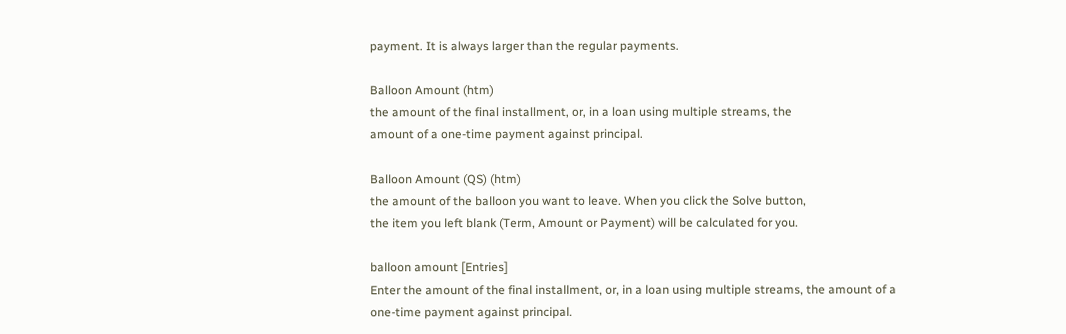payment. It is always larger than the regular payments.

Balloon Amount (htm)
the amount of the final installment, or, in a loan using multiple streams, the
amount of a one-time payment against principal.

Balloon Amount (QS) (htm)
the amount of the balloon you want to leave. When you click the Solve button,
the item you left blank (Term, Amount or Payment) will be calculated for you.

balloon amount [Entries]
Enter the amount of the final installment, or, in a loan using multiple streams, the amount of a one-time payment against principal.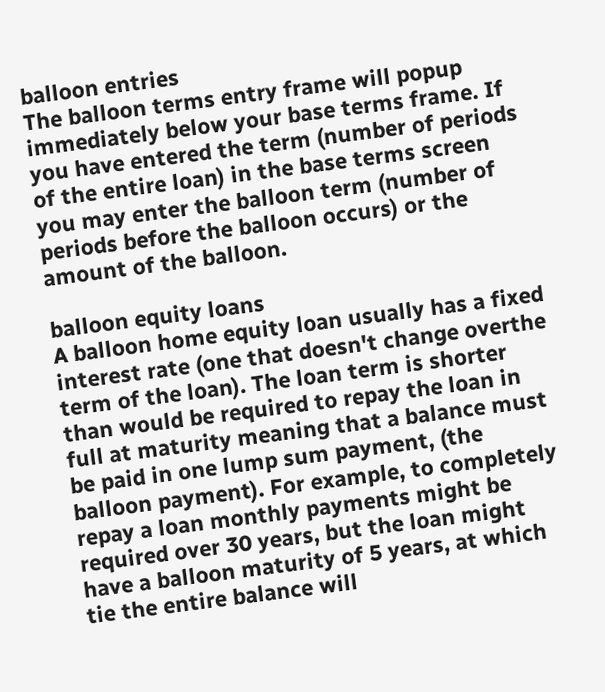balloon entries
The balloon terms entry frame will popup immediately below your base terms frame. If you have entered the term (number of periods of the entire loan) in the base terms screen you may enter the balloon term (number of periods before the balloon occurs) or the amount of the balloon.

balloon equity loans
A balloon home equity loan usually has a fixed interest rate (one that doesn't change overthe term of the loan). The loan term is shorter than would be required to repay the loan in full at maturity meaning that a balance must be paid in one lump sum payment, (the balloon payment). For example, to completely repay a loan monthly payments might be required over 30 years, but the loan might have a balloon maturity of 5 years, at which tie the entire balance will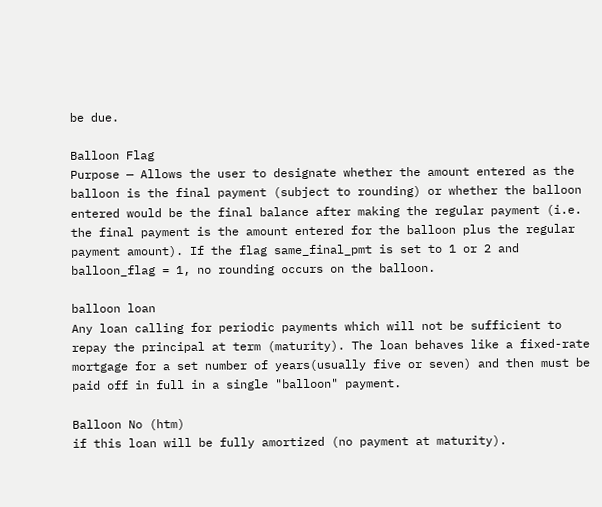be due.

Balloon Flag
Purpose — Allows the user to designate whether the amount entered as the balloon is the final payment (subject to rounding) or whether the balloon entered would be the final balance after making the regular payment (i.e. the final payment is the amount entered for the balloon plus the regular payment amount). If the flag same_final_pmt is set to 1 or 2 and balloon_flag = 1, no rounding occurs on the balloon.

balloon loan
Any loan calling for periodic payments which will not be sufficient to repay the principal at term (maturity). The loan behaves like a fixed-rate mortgage for a set number of years(usually five or seven) and then must be paid off in full in a single "balloon" payment.

Balloon No (htm)
if this loan will be fully amortized (no payment at maturity).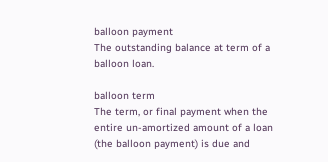balloon payment
The outstanding balance at term of a balloon loan.

balloon term
The term, or final payment when the entire un-amortized amount of a loan (the balloon payment) is due and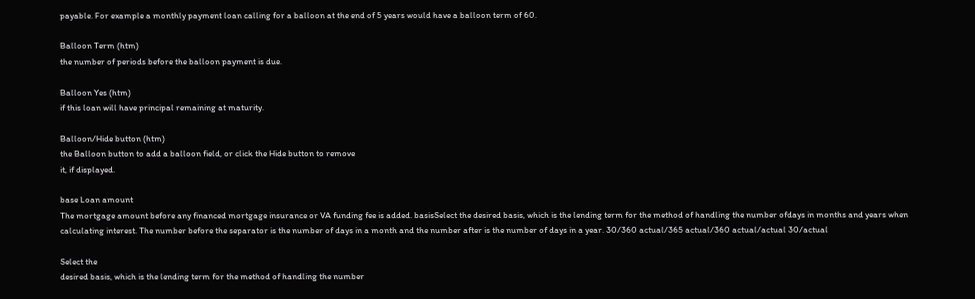payable. For example a monthly payment loan calling for a balloon at the end of 5 years would have a balloon term of 60.

Balloon Term (htm)
the number of periods before the balloon payment is due.

Balloon Yes (htm)
if this loan will have principal remaining at maturity.

Balloon/Hide button (htm)
the Balloon button to add a balloon field, or click the Hide button to remove
it, if displayed.

base Loan amount
The mortgage amount before any financed mortgage insurance or VA funding fee is added. basisSelect the desired basis, which is the lending term for the method of handling the number ofdays in months and years when calculating interest. The number before the separator is the number of days in a month and the number after is the number of days in a year. 30/360 actual/365 actual/360 actual/actual 30/actual

Select the
desired basis, which is the lending term for the method of handling the number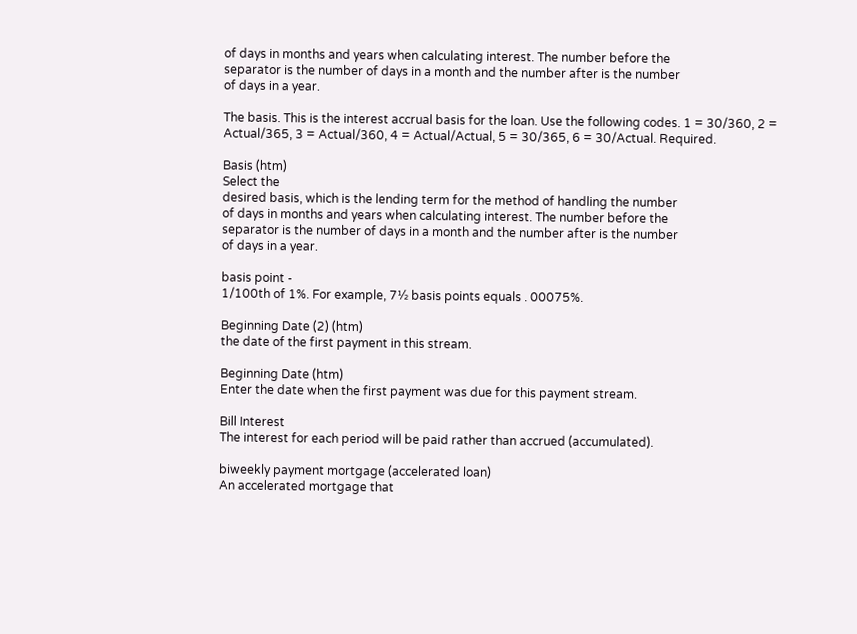of days in months and years when calculating interest. The number before the
separator is the number of days in a month and the number after is the number
of days in a year.

The basis. This is the interest accrual basis for the loan. Use the following codes. 1 = 30/360, 2 = Actual/365, 3 = Actual/360, 4 = Actual/Actual, 5 = 30/365, 6 = 30/Actual. Required.

Basis (htm)
Select the
desired basis, which is the lending term for the method of handling the number
of days in months and years when calculating interest. The number before the
separator is the number of days in a month and the number after is the number
of days in a year.

basis point -
1/100th of 1%. For example, 7½ basis points equals . 00075%.

Beginning Date (2) (htm)
the date of the first payment in this stream.

Beginning Date (htm)
Enter the date when the first payment was due for this payment stream.

Bill Interest
The interest for each period will be paid rather than accrued (accumulated).

biweekly payment mortgage (accelerated loan)
An accelerated mortgage that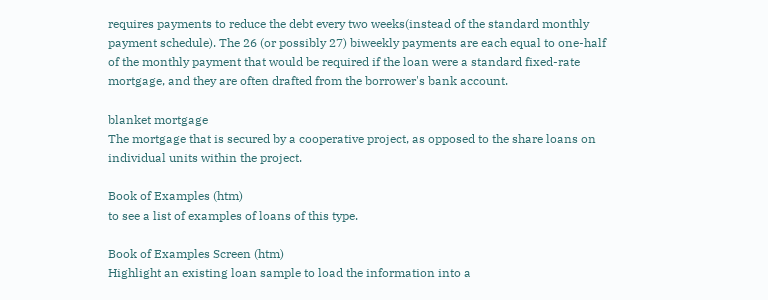requires payments to reduce the debt every two weeks(instead of the standard monthly payment schedule). The 26 (or possibly 27) biweekly payments are each equal to one-half of the monthly payment that would be required if the loan were a standard fixed-rate mortgage, and they are often drafted from the borrower's bank account.

blanket mortgage
The mortgage that is secured by a cooperative project, as opposed to the share loans on individual units within the project.

Book of Examples (htm)
to see a list of examples of loans of this type.

Book of Examples Screen (htm)
Highlight an existing loan sample to load the information into a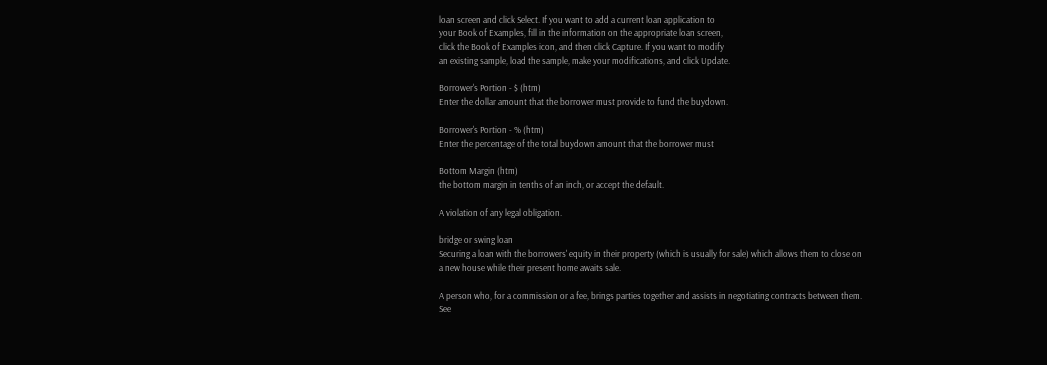loan screen and click Select. If you want to add a current loan application to
your Book of Examples, fill in the information on the appropriate loan screen,
click the Book of Examples icon, and then click Capture. If you want to modify
an existing sample, load the sample, make your modifications, and click Update.

Borrower's Portion - $ (htm)
Enter the dollar amount that the borrower must provide to fund the buydown.

Borrower's Portion - % (htm)
Enter the percentage of the total buydown amount that the borrower must

Bottom Margin (htm)
the bottom margin in tenths of an inch, or accept the default.

A violation of any legal obligation.

bridge or swing loan
Securing a loan with the borrowers' equity in their property (which is usually for sale) which allows them to close on a new house while their present home awaits sale.

A person who, for a commission or a fee, brings parties together and assists in negotiating contracts between them. See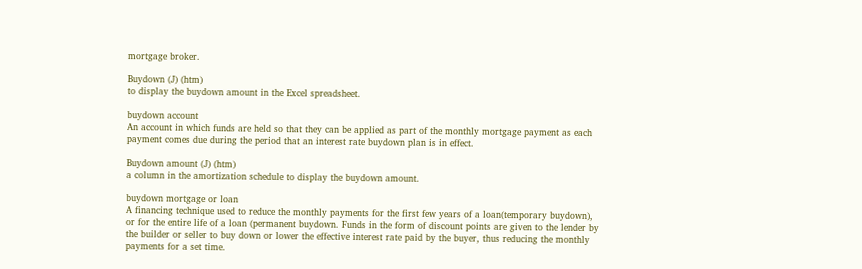mortgage broker.

Buydown (J) (htm)
to display the buydown amount in the Excel spreadsheet.

buydown account
An account in which funds are held so that they can be applied as part of the monthly mortgage payment as each payment comes due during the period that an interest rate buydown plan is in effect.

Buydown amount (J) (htm)
a column in the amortization schedule to display the buydown amount.

buydown mortgage or loan
A financing technique used to reduce the monthly payments for the first few years of a loan(temporary buydown), or for the entire life of a loan (permanent buydown. Funds in the form of discount points are given to the lender by the builder or seller to buy down or lower the effective interest rate paid by the buyer, thus reducing the monthly payments for a set time.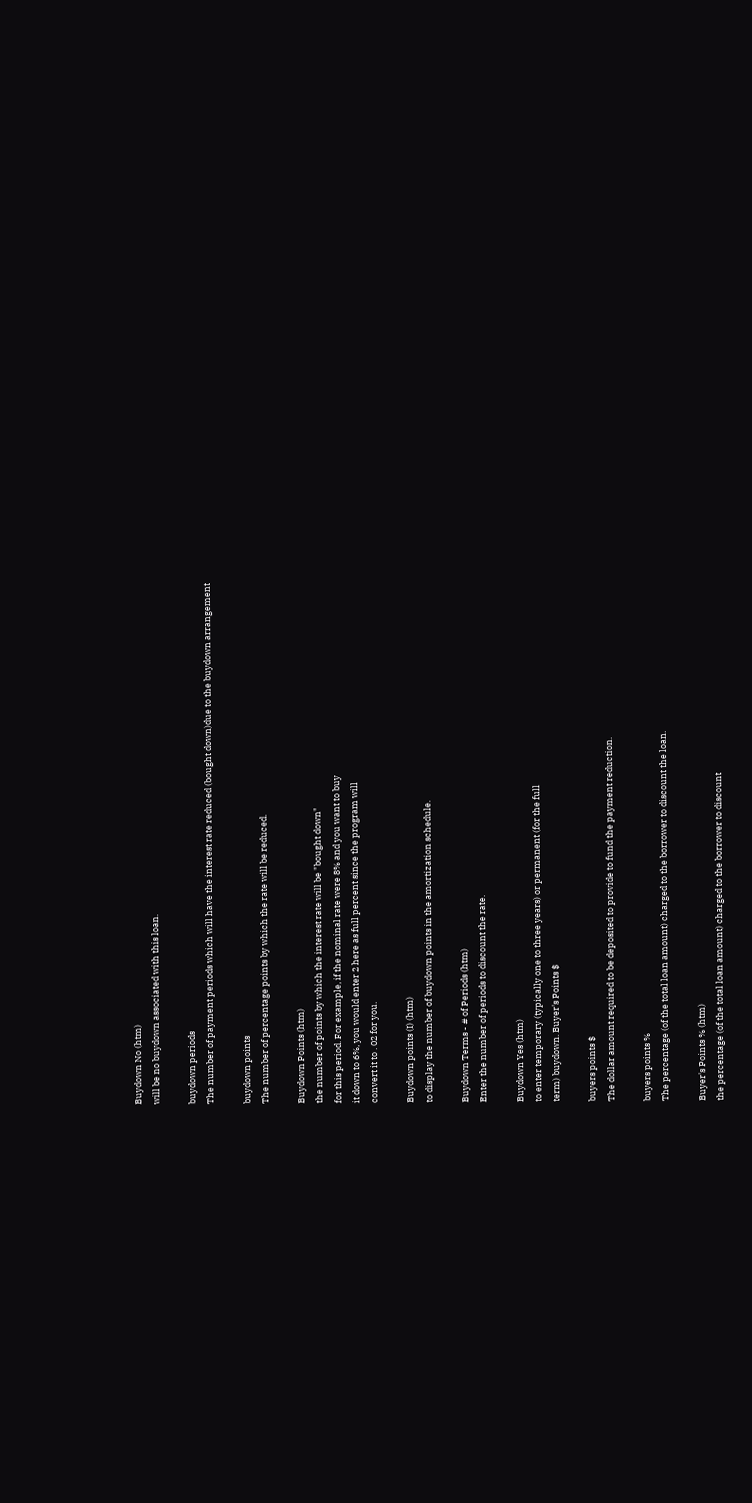Buydown No (htm)
will be no buydown associated with this loan.

buydown periods
The number of payment periods which will have the interest rate reduced (bought down)due to the buydown arrangement

buydown points
The number of percentage points by which the rate will be reduced.

Buydown Points (htm)
the number of points by which the interest rate will be "bought down"
for this period. For example, if the nominal rate were 8% and you want to buy
it down to 6%, you would enter 2 here as full percent since the program will
convert it to . 02 for you.

Buydown points (I) (htm)
to display the number of buydown points in the amortization schedule.

Buydown Terms - # of Periods (htm)
Enter the number of periods to discount the rate.

Buydown Yes (htm)
to enter temporary (typically one to three years) or permanent (for the full
term) buydown. Buyer's Points $

buyers points $
The dollar amount required to be deposited to provide to fund the payment reduction.

buyers points %
The percentage (of the total loan amount) charged to the borrower to discount the loan.

Buyer's Points % (htm)
the percentage (of the total loan amount) charged to the borrower to discount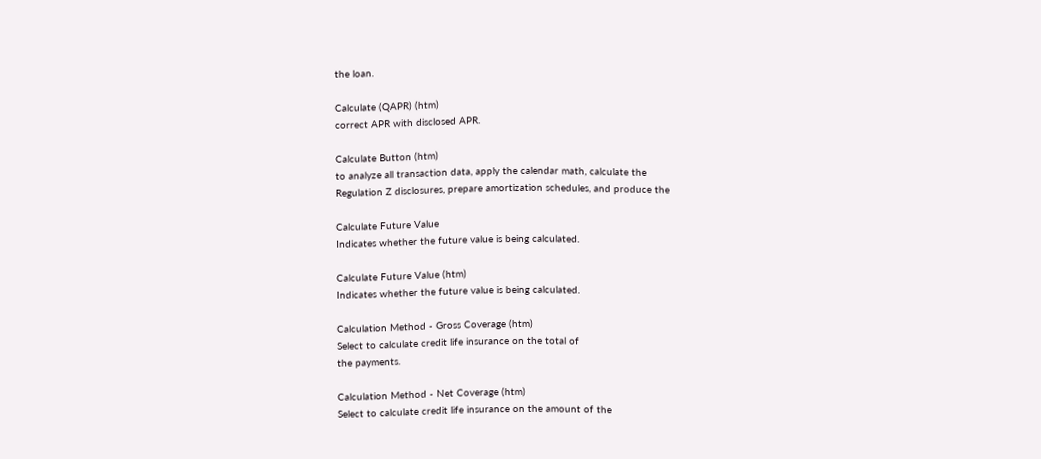the loan.

Calculate (QAPR) (htm)
correct APR with disclosed APR.

Calculate Button (htm)
to analyze all transaction data, apply the calendar math, calculate the
Regulation Z disclosures, prepare amortization schedules, and produce the

Calculate Future Value
Indicates whether the future value is being calculated.

Calculate Future Value (htm)
Indicates whether the future value is being calculated.

Calculation Method - Gross Coverage (htm)
Select to calculate credit life insurance on the total of
the payments.

Calculation Method - Net Coverage (htm)
Select to calculate credit life insurance on the amount of the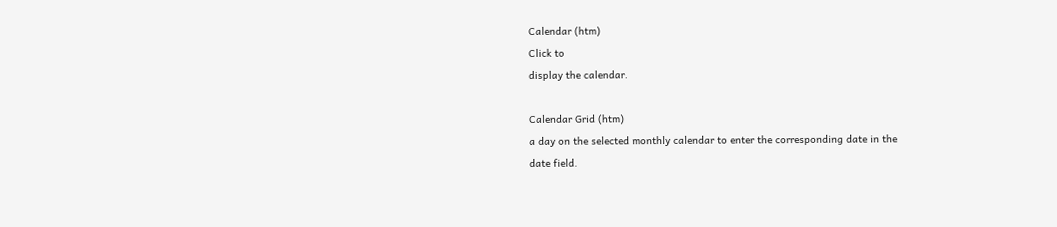Calendar (htm)
Click to
display the calendar.

Calendar Grid (htm)
a day on the selected monthly calendar to enter the corresponding date in the
date field.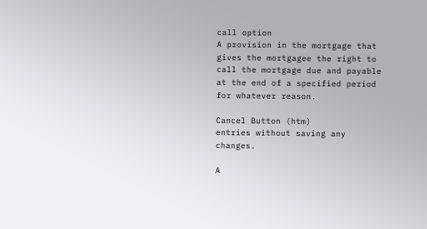call option
A provision in the mortgage that gives the mortgagee the right to call the mortgage due and payable at the end of a specified period for whatever reason.

Cancel Button (htm)
entries without saving any changes.

A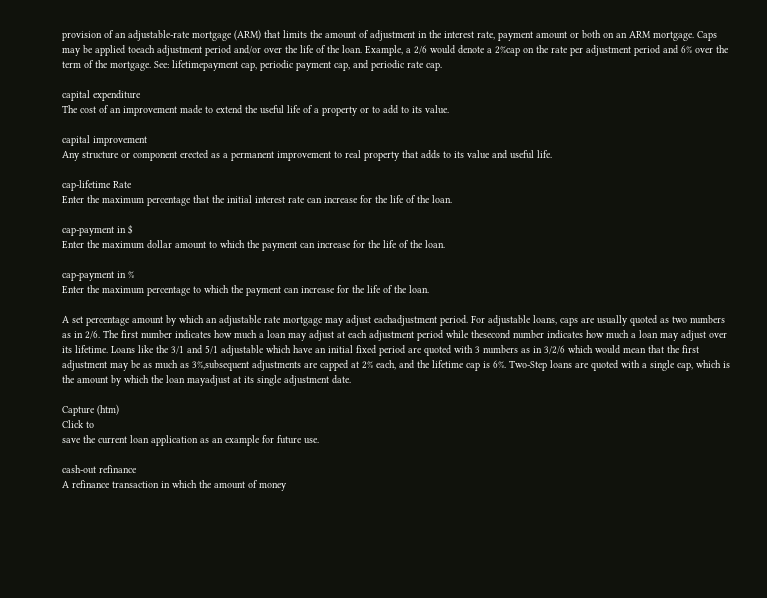provision of an adjustable-rate mortgage (ARM) that limits the amount of adjustment in the interest rate, payment amount or both on an ARM mortgage. Caps may be applied toeach adjustment period and/or over the life of the loan. Example, a 2/6 would denote a 2%cap on the rate per adjustment period and 6% over the term of the mortgage. See: lifetimepayment cap, periodic payment cap, and periodic rate cap.

capital expenditure
The cost of an improvement made to extend the useful life of a property or to add to its value.

capital improvement
Any structure or component erected as a permanent improvement to real property that adds to its value and useful life.

cap-lifetime Rate
Enter the maximum percentage that the initial interest rate can increase for the life of the loan.

cap-payment in $
Enter the maximum dollar amount to which the payment can increase for the life of the loan.

cap-payment in %
Enter the maximum percentage to which the payment can increase for the life of the loan.

A set percentage amount by which an adjustable rate mortgage may adjust eachadjustment period. For adjustable loans, caps are usually quoted as two numbers as in 2/6. The first number indicates how much a loan may adjust at each adjustment period while thesecond number indicates how much a loan may adjust over its lifetime. Loans like the 3/1 and 5/1 adjustable which have an initial fixed period are quoted with 3 numbers as in 3/2/6 which would mean that the first adjustment may be as much as 3%,subsequent adjustments are capped at 2% each, and the lifetime cap is 6%. Two-Step loans are quoted with a single cap, which is the amount by which the loan mayadjust at its single adjustment date.

Capture (htm)
Click to
save the current loan application as an example for future use.

cash-out refinance
A refinance transaction in which the amount of money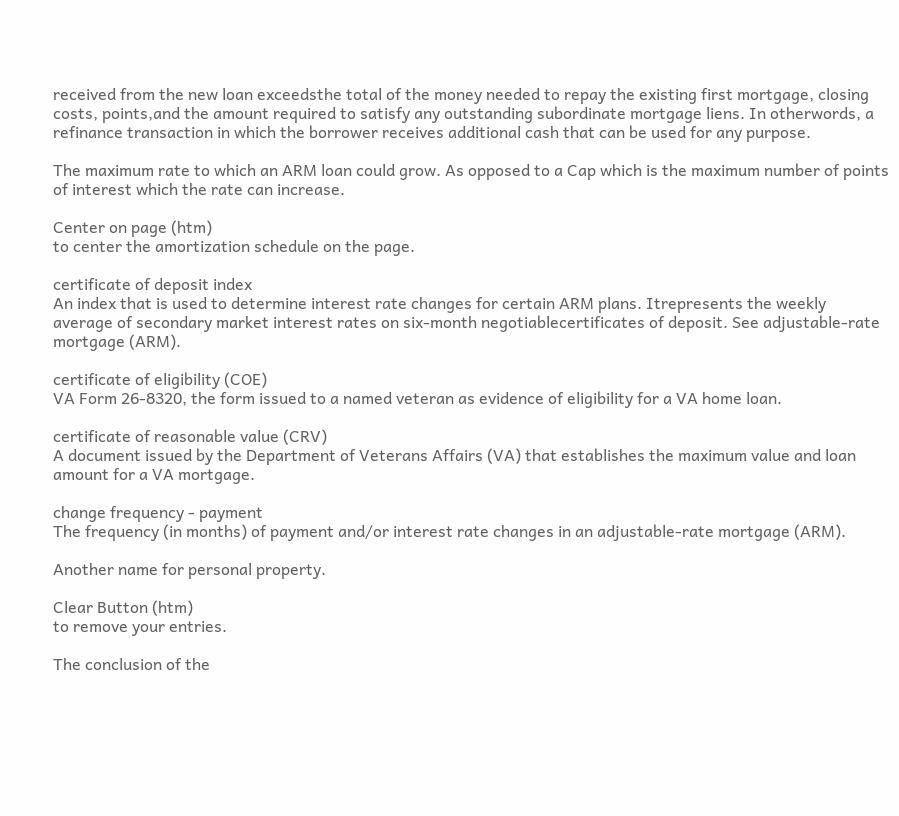received from the new loan exceedsthe total of the money needed to repay the existing first mortgage, closing costs, points,and the amount required to satisfy any outstanding subordinate mortgage liens. In otherwords, a refinance transaction in which the borrower receives additional cash that can be used for any purpose.

The maximum rate to which an ARM loan could grow. As opposed to a Cap which is the maximum number of points of interest which the rate can increase.

Center on page (htm)
to center the amortization schedule on the page.

certificate of deposit index
An index that is used to determine interest rate changes for certain ARM plans. Itrepresents the weekly average of secondary market interest rates on six-month negotiablecertificates of deposit. See adjustable-rate mortgage (ARM).

certificate of eligibility (COE)
VA Form 26-8320, the form issued to a named veteran as evidence of eligibility for a VA home loan.

certificate of reasonable value (CRV)
A document issued by the Department of Veterans Affairs (VA) that establishes the maximum value and loan amount for a VA mortgage.

change frequency - payment
The frequency (in months) of payment and/or interest rate changes in an adjustable-rate mortgage (ARM).

Another name for personal property.

Clear Button (htm)
to remove your entries.

The conclusion of the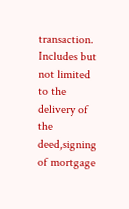transaction. Includes but not limited to the delivery of the deed,signing of mortgage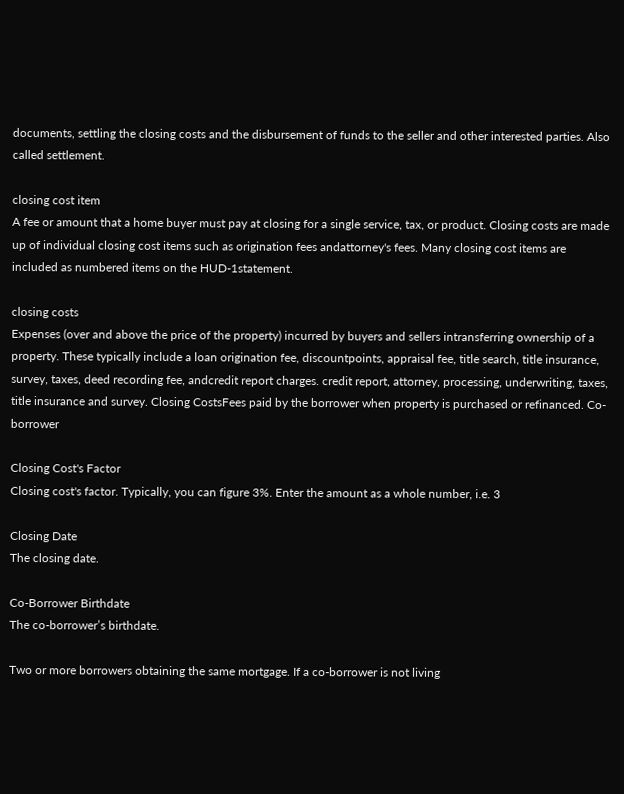documents, settling the closing costs and the disbursement of funds to the seller and other interested parties. Also called settlement.

closing cost item
A fee or amount that a home buyer must pay at closing for a single service, tax, or product. Closing costs are made up of individual closing cost items such as origination fees andattorney's fees. Many closing cost items are included as numbered items on the HUD-1statement.

closing costs
Expenses (over and above the price of the property) incurred by buyers and sellers intransferring ownership of a property. These typically include a loan origination fee, discountpoints, appraisal fee, title search, title insurance, survey, taxes, deed recording fee, andcredit report charges. credit report, attorney, processing, underwriting, taxes, title insurance and survey. Closing CostsFees paid by the borrower when property is purchased or refinanced. Co-borrower

Closing Cost's Factor
Closing cost's factor. Typically, you can figure 3%. Enter the amount as a whole number, i.e. 3

Closing Date
The closing date.

Co-Borrower Birthdate
The co-borrower’s birthdate.

Two or more borrowers obtaining the same mortgage. If a co-borrower is not living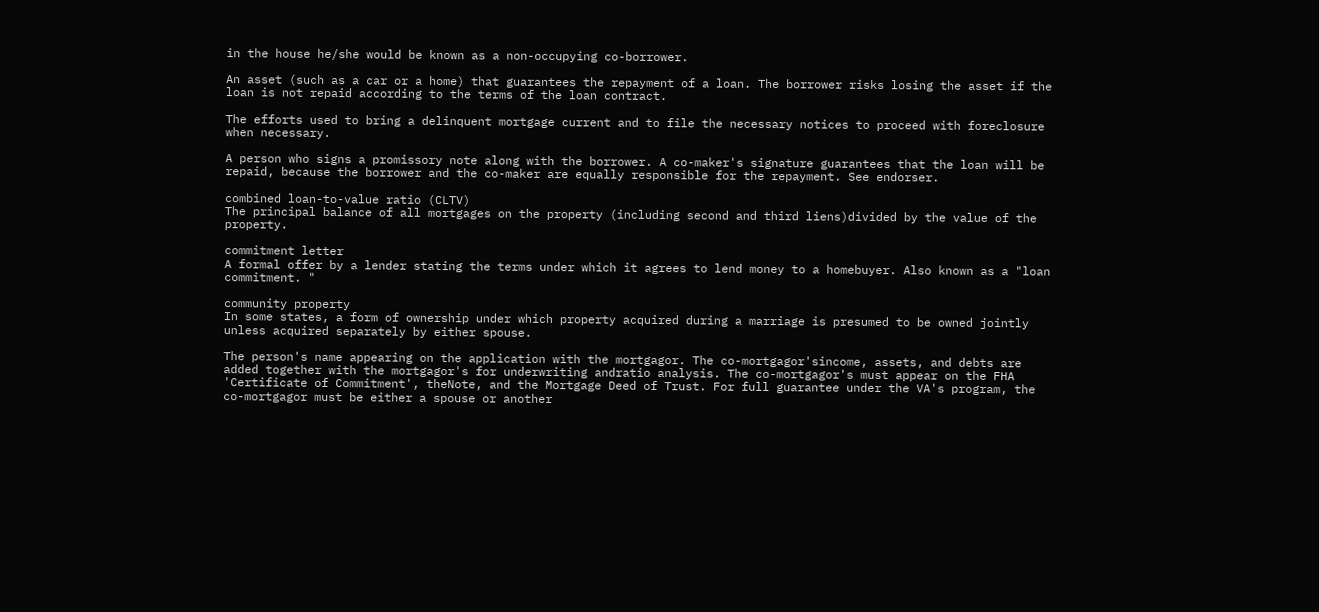in the house he/she would be known as a non-occupying co-borrower.

An asset (such as a car or a home) that guarantees the repayment of a loan. The borrower risks losing the asset if the loan is not repaid according to the terms of the loan contract.

The efforts used to bring a delinquent mortgage current and to file the necessary notices to proceed with foreclosure when necessary.

A person who signs a promissory note along with the borrower. A co-maker's signature guarantees that the loan will be repaid, because the borrower and the co-maker are equally responsible for the repayment. See endorser.

combined loan-to-value ratio (CLTV)
The principal balance of all mortgages on the property (including second and third liens)divided by the value of the property.

commitment letter
A formal offer by a lender stating the terms under which it agrees to lend money to a homebuyer. Also known as a "loan commitment. "

community property
In some states, a form of ownership under which property acquired during a marriage is presumed to be owned jointly unless acquired separately by either spouse.

The person's name appearing on the application with the mortgagor. The co-mortgagor'sincome, assets, and debts are added together with the mortgagor's for underwriting andratio analysis. The co-mortgagor's must appear on the FHA 'Certificate of Commitment', theNote, and the Mortgage Deed of Trust. For full guarantee under the VA's program, the co-mortgagor must be either a spouse or another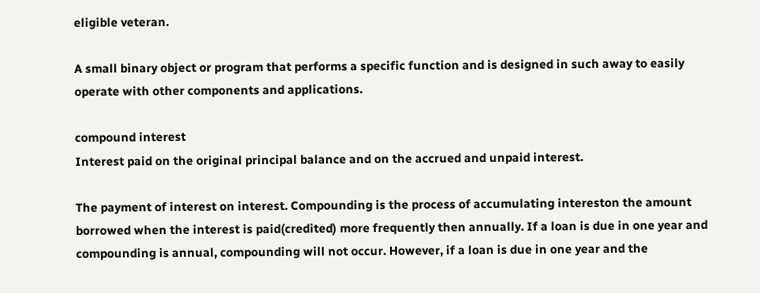eligible veteran.

A small binary object or program that performs a specific function and is designed in such away to easily operate with other components and applications.

compound interest
Interest paid on the original principal balance and on the accrued and unpaid interest.

The payment of interest on interest. Compounding is the process of accumulating intereston the amount borrowed when the interest is paid(credited) more frequently then annually. If a loan is due in one year and compounding is annual, compounding will not occur. However, if a loan is due in one year and the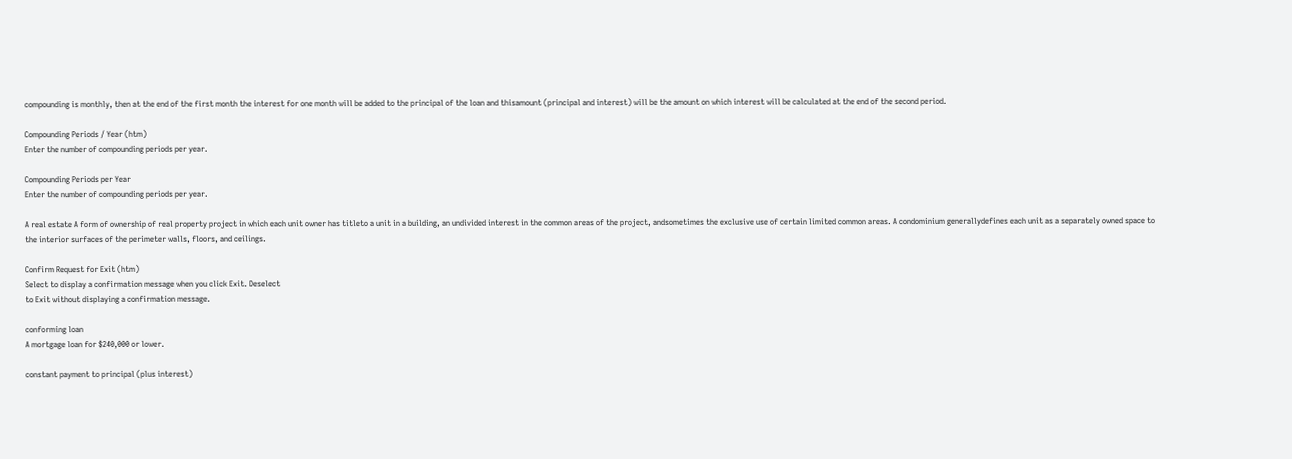compounding is monthly, then at the end of the first month the interest for one month will be added to the principal of the loan and thisamount (principal and interest) will be the amount on which interest will be calculated at the end of the second period.

Compounding Periods / Year (htm)
Enter the number of compounding periods per year.

Compounding Periods per Year
Enter the number of compounding periods per year.

A real estate A form of ownership of real property project in which each unit owner has titleto a unit in a building, an undivided interest in the common areas of the project, andsometimes the exclusive use of certain limited common areas. A condominium generallydefines each unit as a separately owned space to the interior surfaces of the perimeter walls, floors, and ceilings.

Confirm Request for Exit (htm)
Select to display a confirmation message when you click Exit. Deselect
to Exit without displaying a confirmation message.

conforming loan
A mortgage loan for $240,000 or lower.

constant payment to principal (plus interest)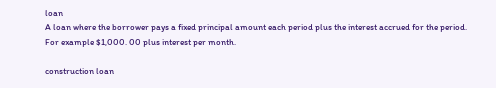loan
A loan where the borrower pays a fixed principal amount each period plus the interest accrued for the period. For example $1,000. 00 plus interest per month.

construction loan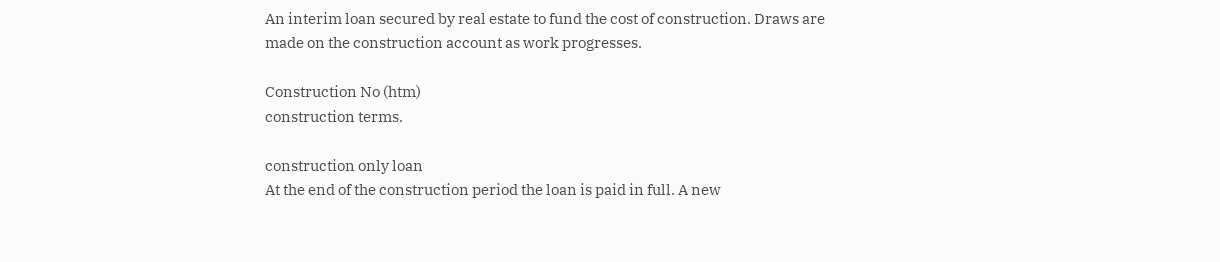An interim loan secured by real estate to fund the cost of construction. Draws are made on the construction account as work progresses.

Construction No (htm)
construction terms.

construction only loan
At the end of the construction period the loan is paid in full. A new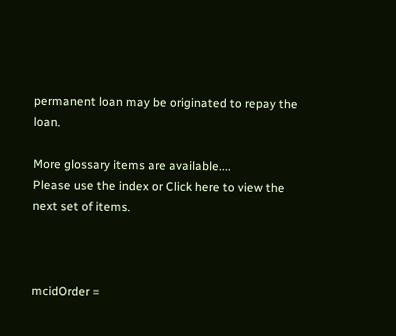permanent loan may be originated to repay the loan.

More glossary items are available....
Please use the index or Click here to view the next set of items.



mcidOrder =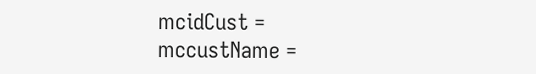mcidCust =
mccustName =